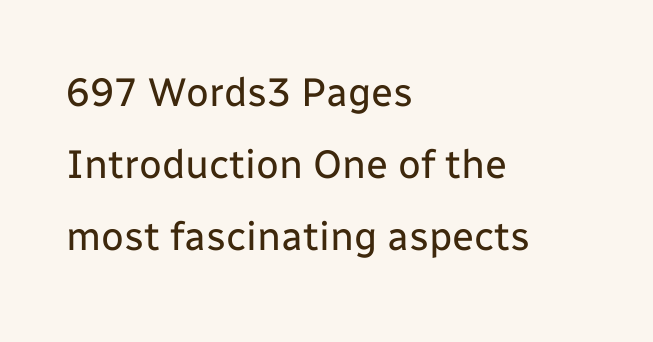697 Words3 Pages
Introduction One of the most fascinating aspects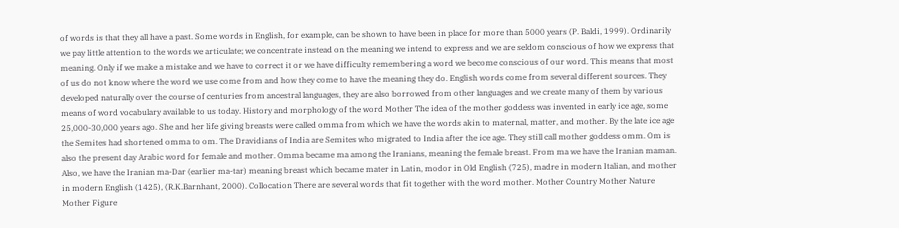of words is that they all have a past. Some words in English, for example, can be shown to have been in place for more than 5000 years (P. Baldi, 1999). Ordinarily we pay little attention to the words we articulate; we concentrate instead on the meaning we intend to express and we are seldom conscious of how we express that meaning. Only if we make a mistake and we have to correct it or we have difficulty remembering a word we become conscious of our word. This means that most of us do not know where the word we use come from and how they come to have the meaning they do. English words come from several different sources. They developed naturally over the course of centuries from ancestral languages, they are also borrowed from other languages and we create many of them by various means of word vocabulary available to us today. History and morphology of the word Mother The idea of the mother goddess was invented in early ice age, some 25,000-30,000 years ago. She and her life giving breasts were called omma from which we have the words akin to maternal, matter, and mother. By the late ice age the Semites had shortened omma to om. The Dravidians of India are Semites who migrated to India after the ice age. They still call mother goddess omm. Om is also the present day Arabic word for female and mother. Omma became ma among the Iranians, meaning the female breast. From ma we have the Iranian maman. Also, we have the Iranian ma-Dar (earlier ma-tar) meaning breast which became mater in Latin, modor in Old English (725), madre in modern Italian, and mother in modern English (1425), (R.K.Barnhant, 2000). Collocation There are several words that fit together with the word mother. Mother Country Mother Nature Mother Figure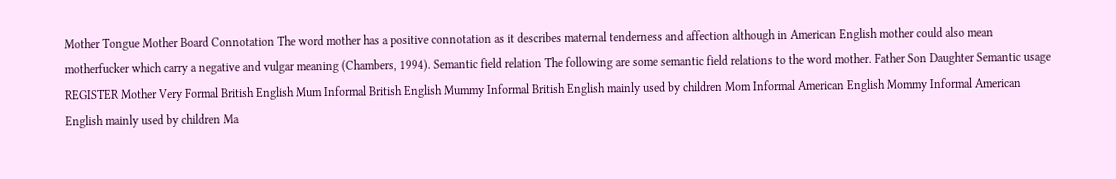Mother Tongue Mother Board Connotation The word mother has a positive connotation as it describes maternal tenderness and affection although in American English mother could also mean motherfucker which carry a negative and vulgar meaning (Chambers, 1994). Semantic field relation The following are some semantic field relations to the word mother. Father Son Daughter Semantic usage REGISTER Mother Very Formal British English Mum Informal British English Mummy Informal British English mainly used by children Mom Informal American English Mommy Informal American English mainly used by children Ma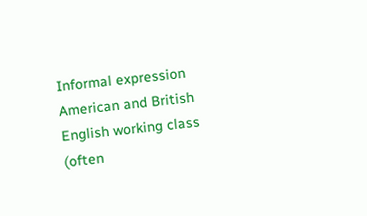Informal expression American and British English working class (often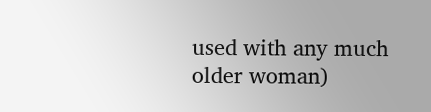used with any much older woman)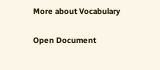More about Vocabulary

Open Document